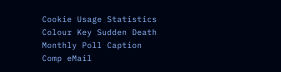Cookie Usage Statistics Colour Key Sudden Death Monthly Poll Caption Comp eMail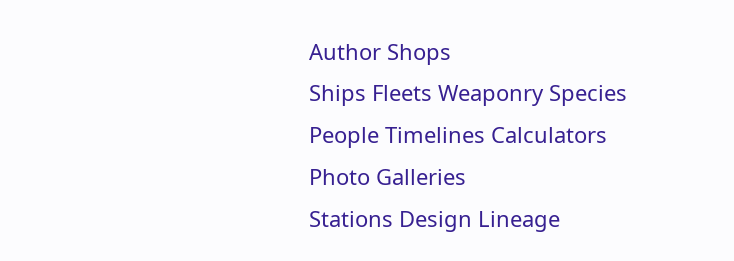Author Shops
Ships Fleets Weaponry Species People Timelines Calculators Photo Galleries
Stations Design Lineage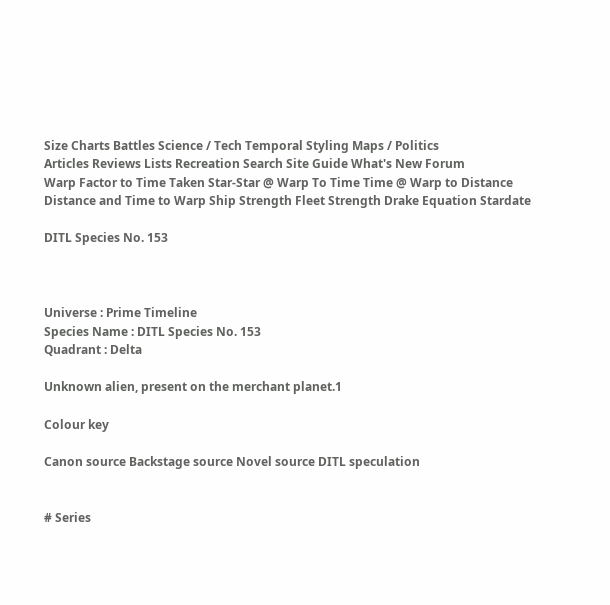Size Charts Battles Science / Tech Temporal Styling Maps / Politics
Articles Reviews Lists Recreation Search Site Guide What's New Forum
Warp Factor to Time Taken Star-Star @ Warp To Time Time @ Warp to Distance Distance and Time to Warp Ship Strength Fleet Strength Drake Equation Stardate

DITL Species No. 153



Universe : Prime Timeline
Species Name : DITL Species No. 153
Quadrant : Delta

Unknown alien, present on the merchant planet.1

Colour key

Canon source Backstage source Novel source DITL speculation


# Series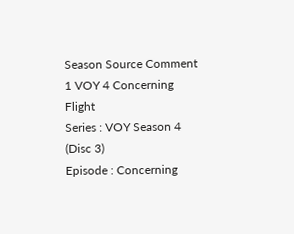Season Source Comment
1 VOY 4 Concerning Flight
Series : VOY Season 4 (Disc 3)
Episode : Concerning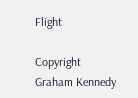Flight

Copyright Graham Kennedy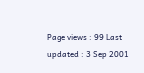Page views : 99 Last updated : 3 Sep 2001